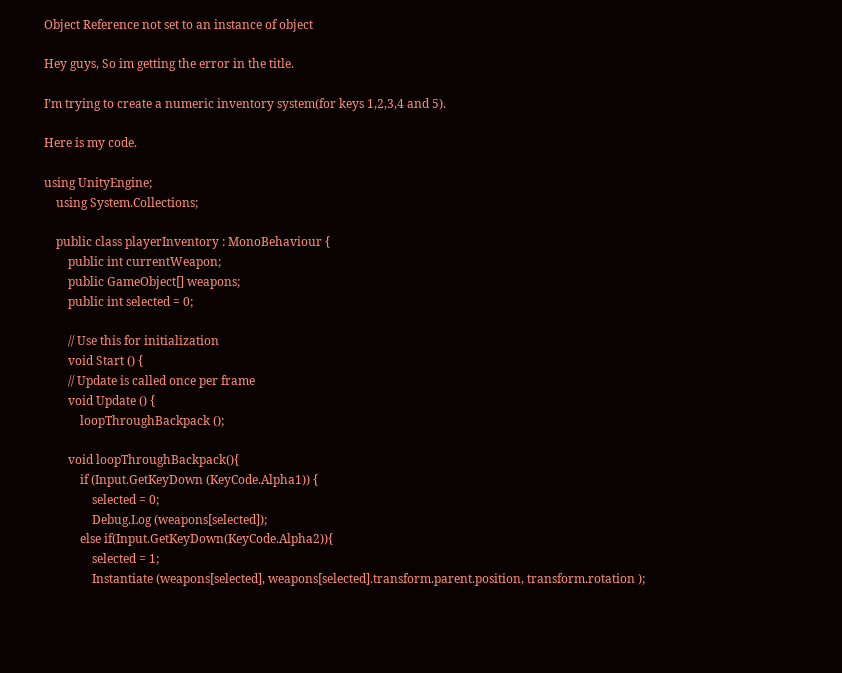Object Reference not set to an instance of object

Hey guys, So im getting the error in the title.

I’m trying to create a numeric inventory system(for keys 1,2,3,4 and 5).

Here is my code.

using UnityEngine;
    using System.Collections;

    public class playerInventory : MonoBehaviour {
        public int currentWeapon;
        public GameObject[] weapons;
        public int selected = 0;

        // Use this for initialization
        void Start () {
        // Update is called once per frame
        void Update () {
            loopThroughBackpack ();

        void loopThroughBackpack(){
            if (Input.GetKeyDown (KeyCode.Alpha1)) {
                selected = 0;
                Debug.Log (weapons[selected]);
            else if(Input.GetKeyDown(KeyCode.Alpha2)){
                selected = 1;
                Instantiate (weapons[selected], weapons[selected].transform.parent.position, transform.rotation );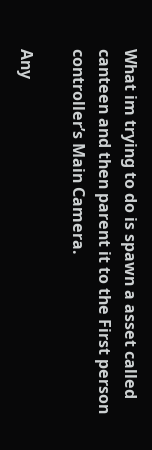What im trying to do is spawn a asset called canteen and then parent it to the First person controller’s Main Camera.

Any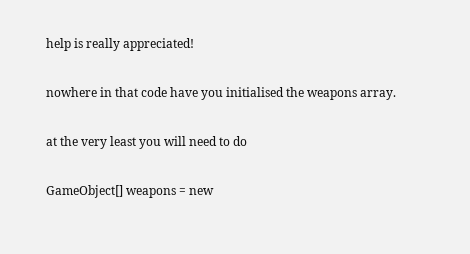help is really appreciated!

nowhere in that code have you initialised the weapons array.

at the very least you will need to do

GameObject[] weapons = new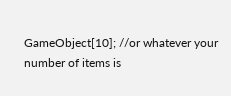GameObject[10]; //or whatever your number of items is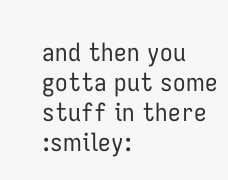and then you gotta put some stuff in there :smiley: